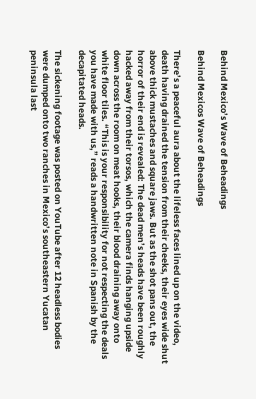Behind Mexico’s Wave of Beheadings

Behind Mexicos Wave of Beheadings

There’s a peaceful aura about the lifeless faces lined up on the video, death having drained the tension from their cheeks, their eyes wide shut above thick mustaches and square jaws. But as the shot pans out, the horror of their end is revealed: The dead men’s heads have been roughly hacked away from their torsos, which the camera finds hanging upside down across the room on meat hooks, their blood draining away onto white floor tiles. “This is your responsibility for not respecting the deals you have made with us,” reads a handwritten note in Spanish by the decapitated heads.

The sickening footage was posted on YouTube after 12 headless bodies were dumped onto two ranches in Mexico’s southeastern Yucatan peninsula last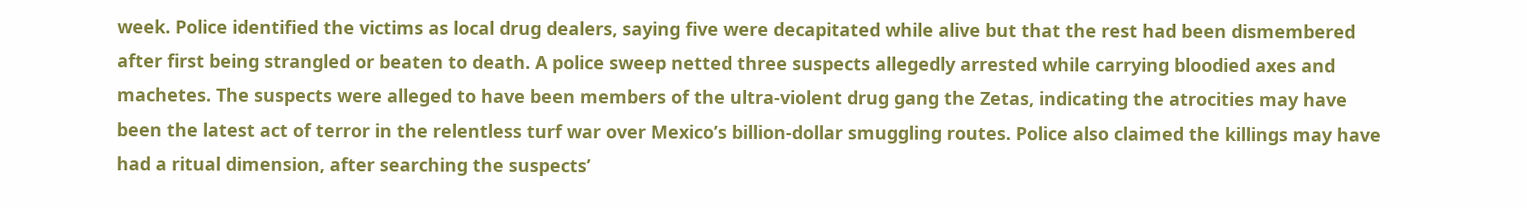week. Police identified the victims as local drug dealers, saying five were decapitated while alive but that the rest had been dismembered after first being strangled or beaten to death. A police sweep netted three suspects allegedly arrested while carrying bloodied axes and machetes. The suspects were alleged to have been members of the ultra-violent drug gang the Zetas, indicating the atrocities may have been the latest act of terror in the relentless turf war over Mexico’s billion-dollar smuggling routes. Police also claimed the killings may have had a ritual dimension, after searching the suspects’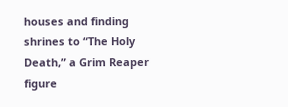houses and finding shrines to “The Holy Death,” a Grim Reaper figure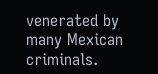venerated by many Mexican criminals.